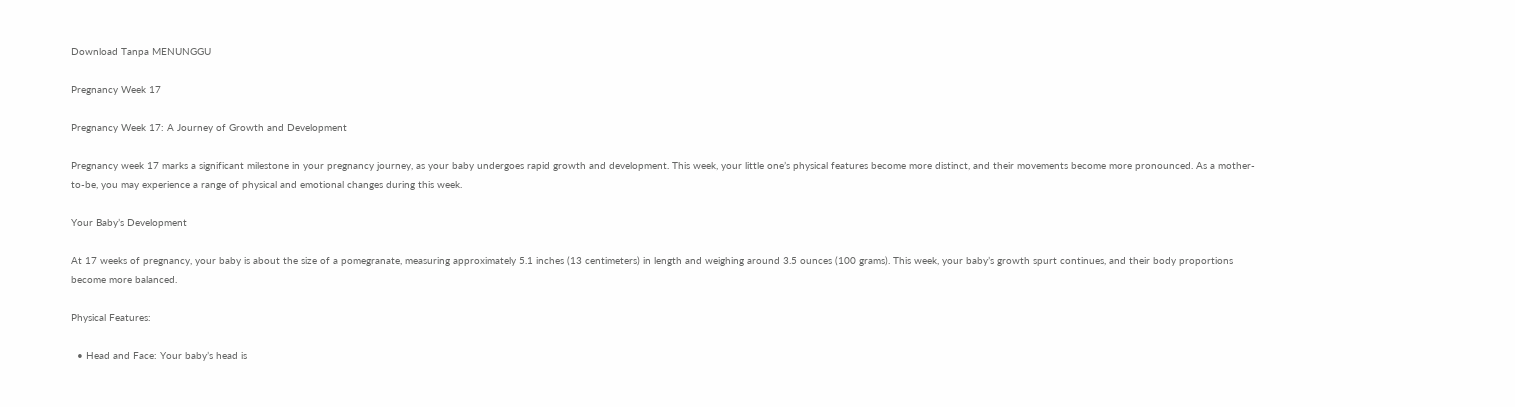Download Tanpa MENUNGGU

Pregnancy Week 17

Pregnancy Week 17: A Journey of Growth and Development

Pregnancy week 17 marks a significant milestone in your pregnancy journey, as your baby undergoes rapid growth and development. This week, your little one’s physical features become more distinct, and their movements become more pronounced. As a mother-to-be, you may experience a range of physical and emotional changes during this week.

Your Baby’s Development

At 17 weeks of pregnancy, your baby is about the size of a pomegranate, measuring approximately 5.1 inches (13 centimeters) in length and weighing around 3.5 ounces (100 grams). This week, your baby’s growth spurt continues, and their body proportions become more balanced.

Physical Features:

  • Head and Face: Your baby’s head is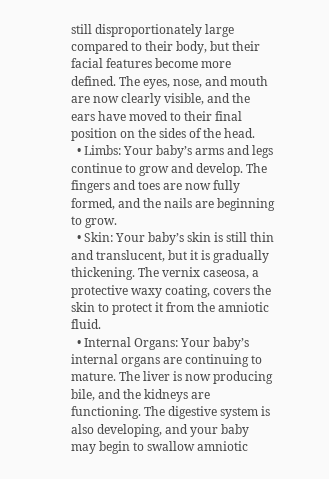still disproportionately large compared to their body, but their facial features become more defined. The eyes, nose, and mouth are now clearly visible, and the ears have moved to their final position on the sides of the head.
  • Limbs: Your baby’s arms and legs continue to grow and develop. The fingers and toes are now fully formed, and the nails are beginning to grow.
  • Skin: Your baby’s skin is still thin and translucent, but it is gradually thickening. The vernix caseosa, a protective waxy coating, covers the skin to protect it from the amniotic fluid.
  • Internal Organs: Your baby’s internal organs are continuing to mature. The liver is now producing bile, and the kidneys are functioning. The digestive system is also developing, and your baby may begin to swallow amniotic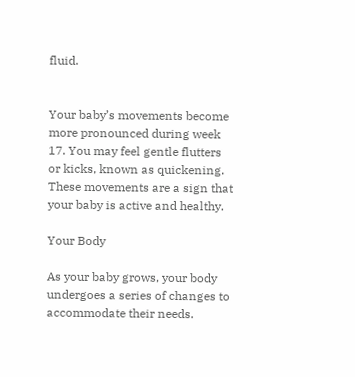fluid.


Your baby’s movements become more pronounced during week 17. You may feel gentle flutters or kicks, known as quickening. These movements are a sign that your baby is active and healthy.

Your Body

As your baby grows, your body undergoes a series of changes to accommodate their needs.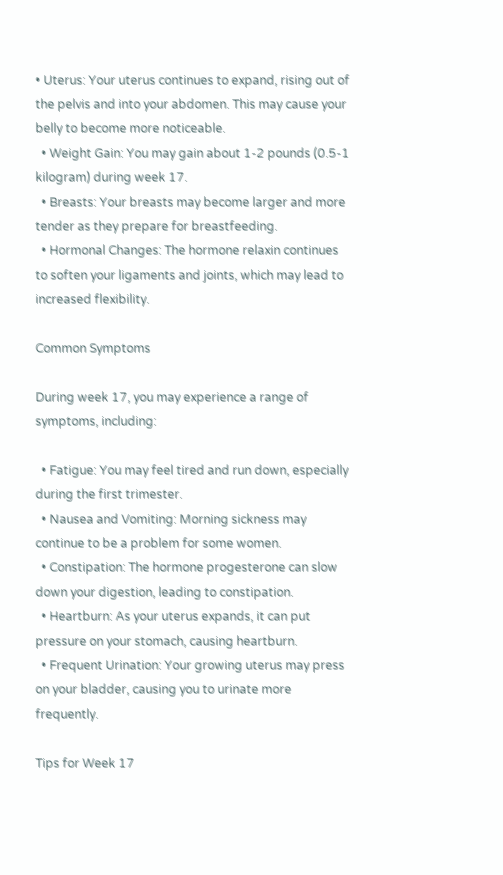• Uterus: Your uterus continues to expand, rising out of the pelvis and into your abdomen. This may cause your belly to become more noticeable.
  • Weight Gain: You may gain about 1-2 pounds (0.5-1 kilogram) during week 17.
  • Breasts: Your breasts may become larger and more tender as they prepare for breastfeeding.
  • Hormonal Changes: The hormone relaxin continues to soften your ligaments and joints, which may lead to increased flexibility.

Common Symptoms

During week 17, you may experience a range of symptoms, including:

  • Fatigue: You may feel tired and run down, especially during the first trimester.
  • Nausea and Vomiting: Morning sickness may continue to be a problem for some women.
  • Constipation: The hormone progesterone can slow down your digestion, leading to constipation.
  • Heartburn: As your uterus expands, it can put pressure on your stomach, causing heartburn.
  • Frequent Urination: Your growing uterus may press on your bladder, causing you to urinate more frequently.

Tips for Week 17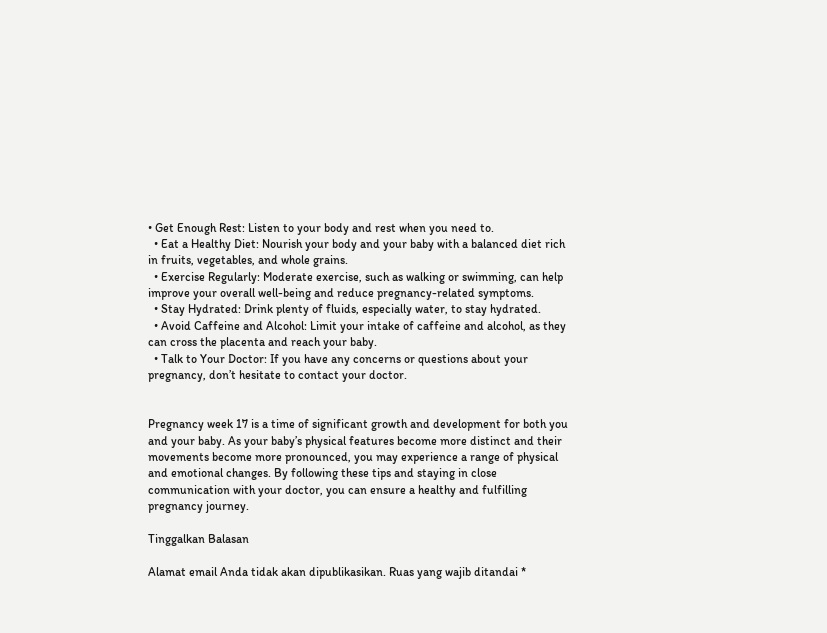• Get Enough Rest: Listen to your body and rest when you need to.
  • Eat a Healthy Diet: Nourish your body and your baby with a balanced diet rich in fruits, vegetables, and whole grains.
  • Exercise Regularly: Moderate exercise, such as walking or swimming, can help improve your overall well-being and reduce pregnancy-related symptoms.
  • Stay Hydrated: Drink plenty of fluids, especially water, to stay hydrated.
  • Avoid Caffeine and Alcohol: Limit your intake of caffeine and alcohol, as they can cross the placenta and reach your baby.
  • Talk to Your Doctor: If you have any concerns or questions about your pregnancy, don’t hesitate to contact your doctor.


Pregnancy week 17 is a time of significant growth and development for both you and your baby. As your baby’s physical features become more distinct and their movements become more pronounced, you may experience a range of physical and emotional changes. By following these tips and staying in close communication with your doctor, you can ensure a healthy and fulfilling pregnancy journey.

Tinggalkan Balasan

Alamat email Anda tidak akan dipublikasikan. Ruas yang wajib ditandai *